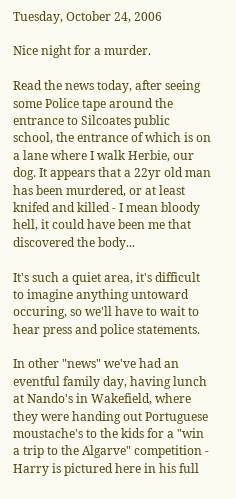Tuesday, October 24, 2006

Nice night for a murder.

Read the news today, after seeing some Police tape around the entrance to Silcoates public school, the entrance of which is on a lane where I walk Herbie, our dog. It appears that a 22yr old man has been murdered, or at least knifed and killed - I mean bloody hell, it could have been me that discovered the body...

It's such a quiet area, it's difficult to imagine anything untoward occuring, so we'll have to wait to hear press and police statements.

In other "news" we've had an eventful family day, having lunch at Nando's in Wakefield, where they were handing out Portuguese moustache's to the kids for a "win a trip to the Algarve" competition - Harry is pictured here in his full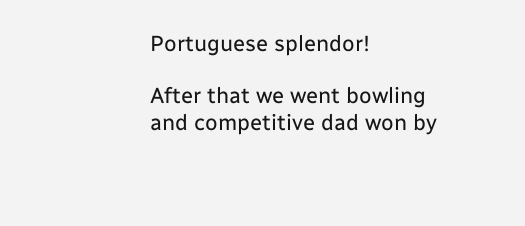Portuguese splendor!

After that we went bowling and competitive dad won by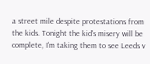a street mile despite protestations from the kids. Tonight the kid's misery will be complete, I'm taking them to see Leeds v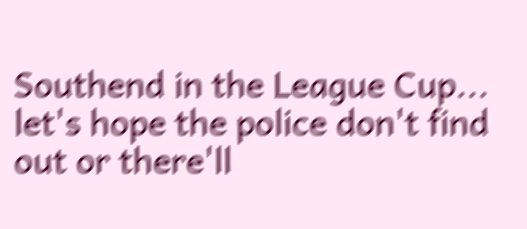Southend in the League Cup... let's hope the police don't find out or there'll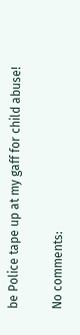be Police tape up at my gaff for child abuse!

No comments: